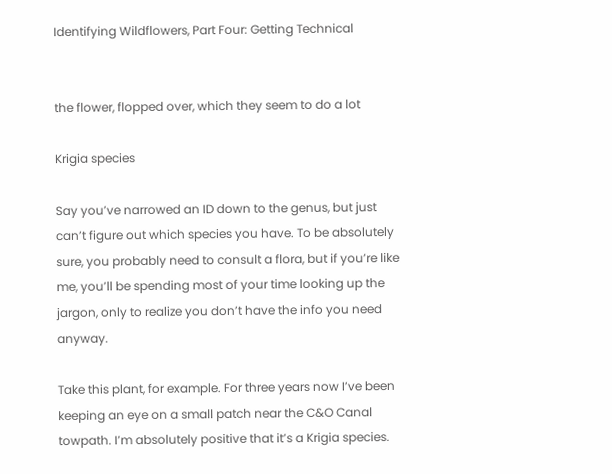Identifying Wildflowers, Part Four: Getting Technical


the flower, flopped over, which they seem to do a lot

Krigia species

Say you’ve narrowed an ID down to the genus, but just can’t figure out which species you have. To be absolutely sure, you probably need to consult a flora, but if you’re like me, you’ll be spending most of your time looking up the jargon, only to realize you don’t have the info you need anyway.

Take this plant, for example. For three years now I’ve been keeping an eye on a small patch near the C&O Canal towpath. I’m absolutely positive that it’s a Krigia species.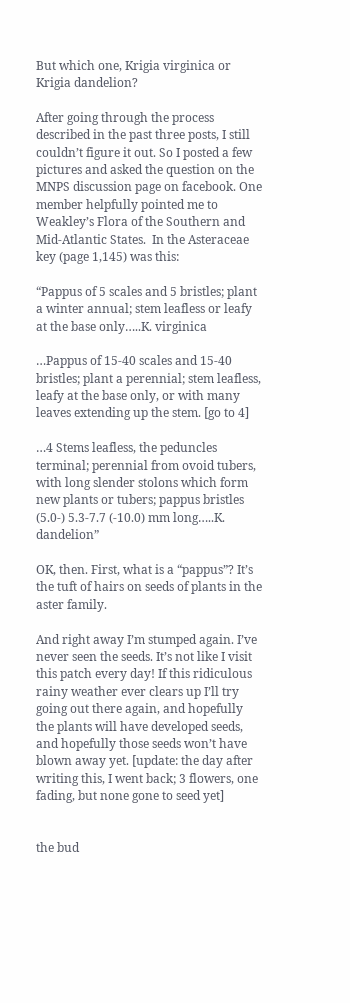But which one, Krigia virginica or Krigia dandelion?

After going through the process described in the past three posts, I still couldn’t figure it out. So I posted a few pictures and asked the question on the MNPS discussion page on facebook. One member helpfully pointed me to Weakley’s Flora of the Southern and Mid-Atlantic States.  In the Asteraceae key (page 1,145) was this:

“Pappus of 5 scales and 5 bristles; plant a winter annual; stem leafless or leafy at the base only…..K. virginica

…Pappus of 15-40 scales and 15-40 bristles; plant a perennial; stem leafless, leafy at the base only, or with many leaves extending up the stem. [go to 4]

…4 Stems leafless, the peduncles terminal; perennial from ovoid tubers, with long slender stolons which form new plants or tubers; pappus bristles (5.0-) 5.3-7.7 (-10.0) mm long…..K. dandelion”

OK, then. First, what is a “pappus”? It’s the tuft of hairs on seeds of plants in the aster family.

And right away I’m stumped again. I’ve never seen the seeds. It’s not like I visit this patch every day! If this ridiculous rainy weather ever clears up I’ll try going out there again, and hopefully the plants will have developed seeds, and hopefully those seeds won’t have blown away yet. [update: the day after writing this, I went back; 3 flowers, one fading, but none gone to seed yet]


the bud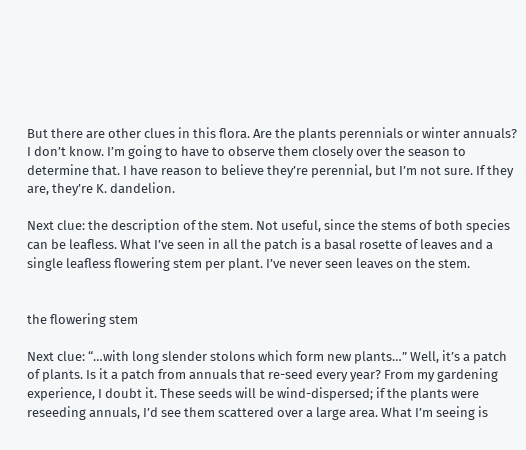But there are other clues in this flora. Are the plants perennials or winter annuals? I don’t know. I’m going to have to observe them closely over the season to determine that. I have reason to believe they’re perennial, but I’m not sure. If they are, they’re K. dandelion.

Next clue: the description of the stem. Not useful, since the stems of both species can be leafless. What I’ve seen in all the patch is a basal rosette of leaves and a single leafless flowering stem per plant. I’ve never seen leaves on the stem.


the flowering stem

Next clue: “…with long slender stolons which form new plants…” Well, it’s a patch of plants. Is it a patch from annuals that re-seed every year? From my gardening experience, I doubt it. These seeds will be wind-dispersed; if the plants were reseeding annuals, I’d see them scattered over a large area. What I’m seeing is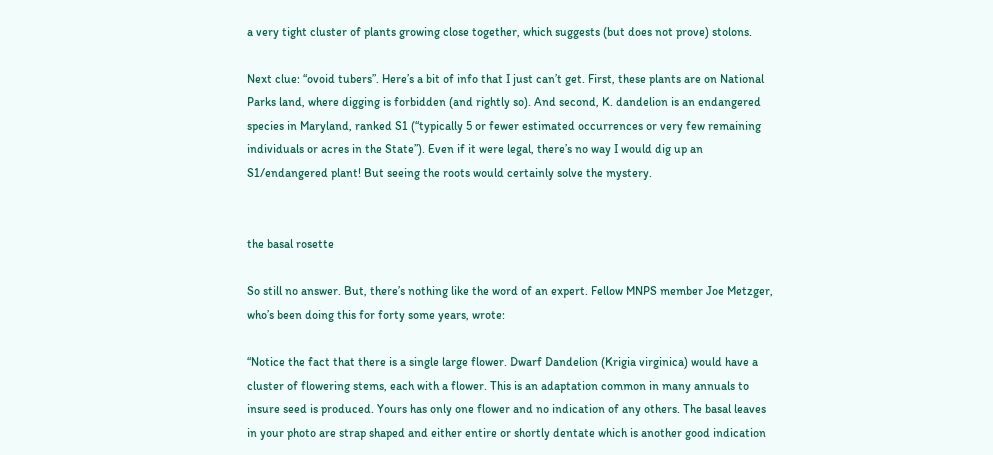a very tight cluster of plants growing close together, which suggests (but does not prove) stolons.

Next clue: “ovoid tubers”. Here’s a bit of info that I just can’t get. First, these plants are on National Parks land, where digging is forbidden (and rightly so). And second, K. dandelion is an endangered species in Maryland, ranked S1 (“typically 5 or fewer estimated occurrences or very few remaining individuals or acres in the State”). Even if it were legal, there’s no way I would dig up an S1/endangered plant! But seeing the roots would certainly solve the mystery.


the basal rosette

So still no answer. But, there’s nothing like the word of an expert. Fellow MNPS member Joe Metzger, who’s been doing this for forty some years, wrote:

“Notice the fact that there is a single large flower. Dwarf Dandelion (Krigia virginica) would have a cluster of flowering stems, each with a flower. This is an adaptation common in many annuals to insure seed is produced. Yours has only one flower and no indication of any others. The basal leaves in your photo are strap shaped and either entire or shortly dentate which is another good indication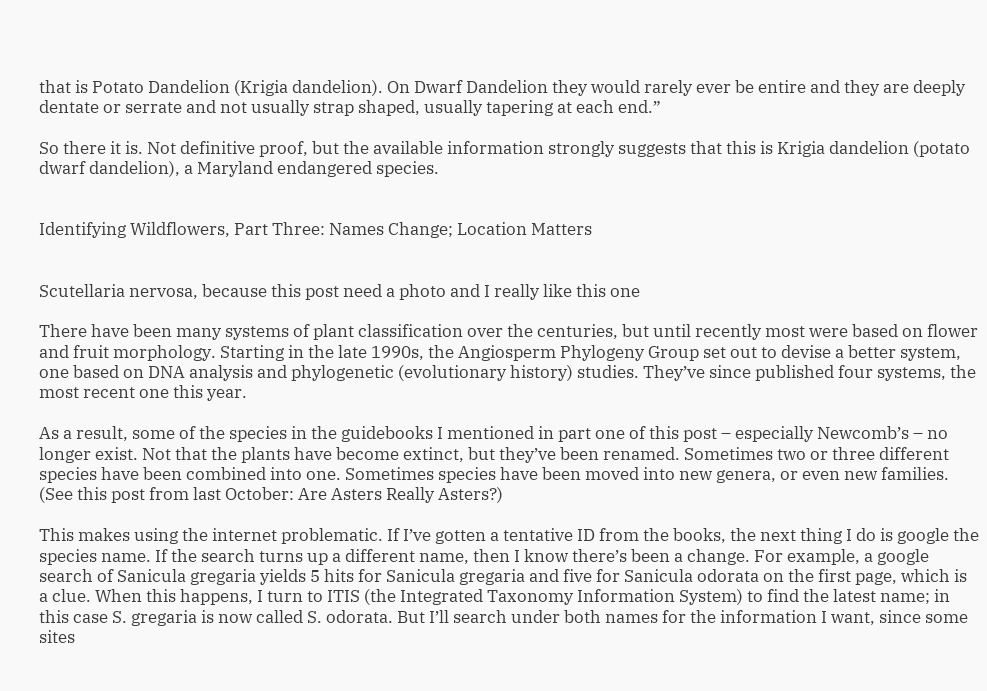that is Potato Dandelion (Krigia dandelion). On Dwarf Dandelion they would rarely ever be entire and they are deeply dentate or serrate and not usually strap shaped, usually tapering at each end.”

So there it is. Not definitive proof, but the available information strongly suggests that this is Krigia dandelion (potato dwarf dandelion), a Maryland endangered species.


Identifying Wildflowers, Part Three: Names Change; Location Matters


Scutellaria nervosa, because this post need a photo and I really like this one

There have been many systems of plant classification over the centuries, but until recently most were based on flower and fruit morphology. Starting in the late 1990s, the Angiosperm Phylogeny Group set out to devise a better system, one based on DNA analysis and phylogenetic (evolutionary history) studies. They’ve since published four systems, the most recent one this year.

As a result, some of the species in the guidebooks I mentioned in part one of this post – especially Newcomb’s – no longer exist. Not that the plants have become extinct, but they’ve been renamed. Sometimes two or three different species have been combined into one. Sometimes species have been moved into new genera, or even new families. (See this post from last October: Are Asters Really Asters?)

This makes using the internet problematic. If I’ve gotten a tentative ID from the books, the next thing I do is google the species name. If the search turns up a different name, then I know there’s been a change. For example, a google search of Sanicula gregaria yields 5 hits for Sanicula gregaria and five for Sanicula odorata on the first page, which is a clue. When this happens, I turn to ITIS (the Integrated Taxonomy Information System) to find the latest name; in this case S. gregaria is now called S. odorata. But I’ll search under both names for the information I want, since some sites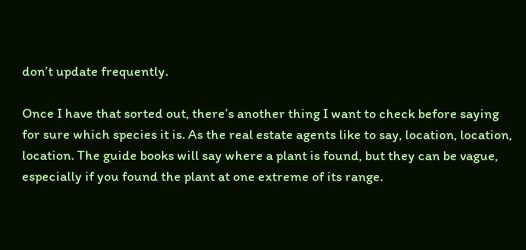don’t update frequently.

Once I have that sorted out, there’s another thing I want to check before saying for sure which species it is. As the real estate agents like to say, location, location, location. The guide books will say where a plant is found, but they can be vague, especially if you found the plant at one extreme of its range.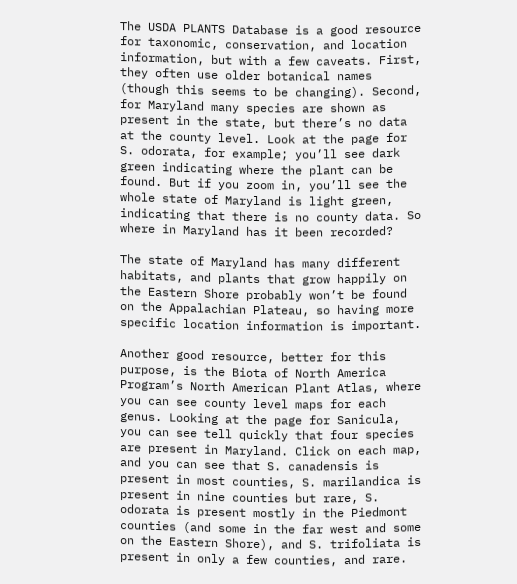The USDA PLANTS Database is a good resource for taxonomic, conservation, and location information, but with a few caveats. First, they often use older botanical names (though this seems to be changing). Second, for Maryland many species are shown as present in the state, but there’s no data at the county level. Look at the page for S. odorata, for example; you’ll see dark green indicating where the plant can be found. But if you zoom in, you’ll see the whole state of Maryland is light green, indicating that there is no county data. So where in Maryland has it been recorded?

The state of Maryland has many different habitats, and plants that grow happily on the Eastern Shore probably won’t be found on the Appalachian Plateau, so having more specific location information is important.

Another good resource, better for this purpose, is the Biota of North America Program’s North American Plant Atlas, where you can see county level maps for each genus. Looking at the page for Sanicula, you can see tell quickly that four species are present in Maryland. Click on each map, and you can see that S. canadensis is present in most counties, S. marilandica is present in nine counties but rare, S. odorata is present mostly in the Piedmont counties (and some in the far west and some on the Eastern Shore), and S. trifoliata is present in only a few counties, and rare.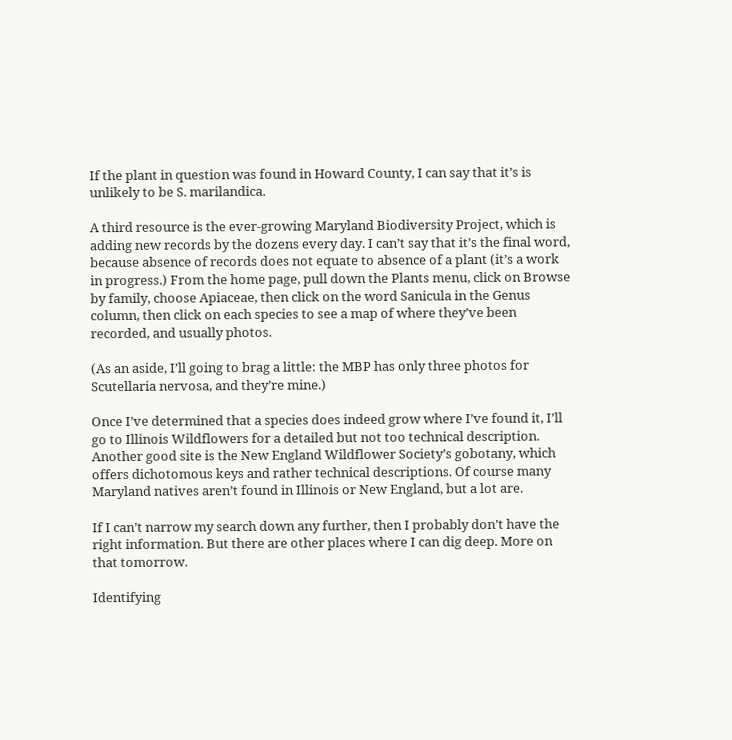If the plant in question was found in Howard County, I can say that it’s is unlikely to be S. marilandica.

A third resource is the ever-growing Maryland Biodiversity Project, which is adding new records by the dozens every day. I can’t say that it’s the final word, because absence of records does not equate to absence of a plant (it’s a work in progress.) From the home page, pull down the Plants menu, click on Browse by family, choose Apiaceae, then click on the word Sanicula in the Genus column, then click on each species to see a map of where they’ve been recorded, and usually photos.

(As an aside, I’ll going to brag a little: the MBP has only three photos for Scutellaria nervosa, and they’re mine.)

Once I’ve determined that a species does indeed grow where I’ve found it, I’ll go to Illinois Wildflowers for a detailed but not too technical description. Another good site is the New England Wildflower Society’s gobotany, which offers dichotomous keys and rather technical descriptions. Of course many Maryland natives aren’t found in Illinois or New England, but a lot are.

If I can’t narrow my search down any further, then I probably don’t have the right information. But there are other places where I can dig deep. More on that tomorrow.

Identifying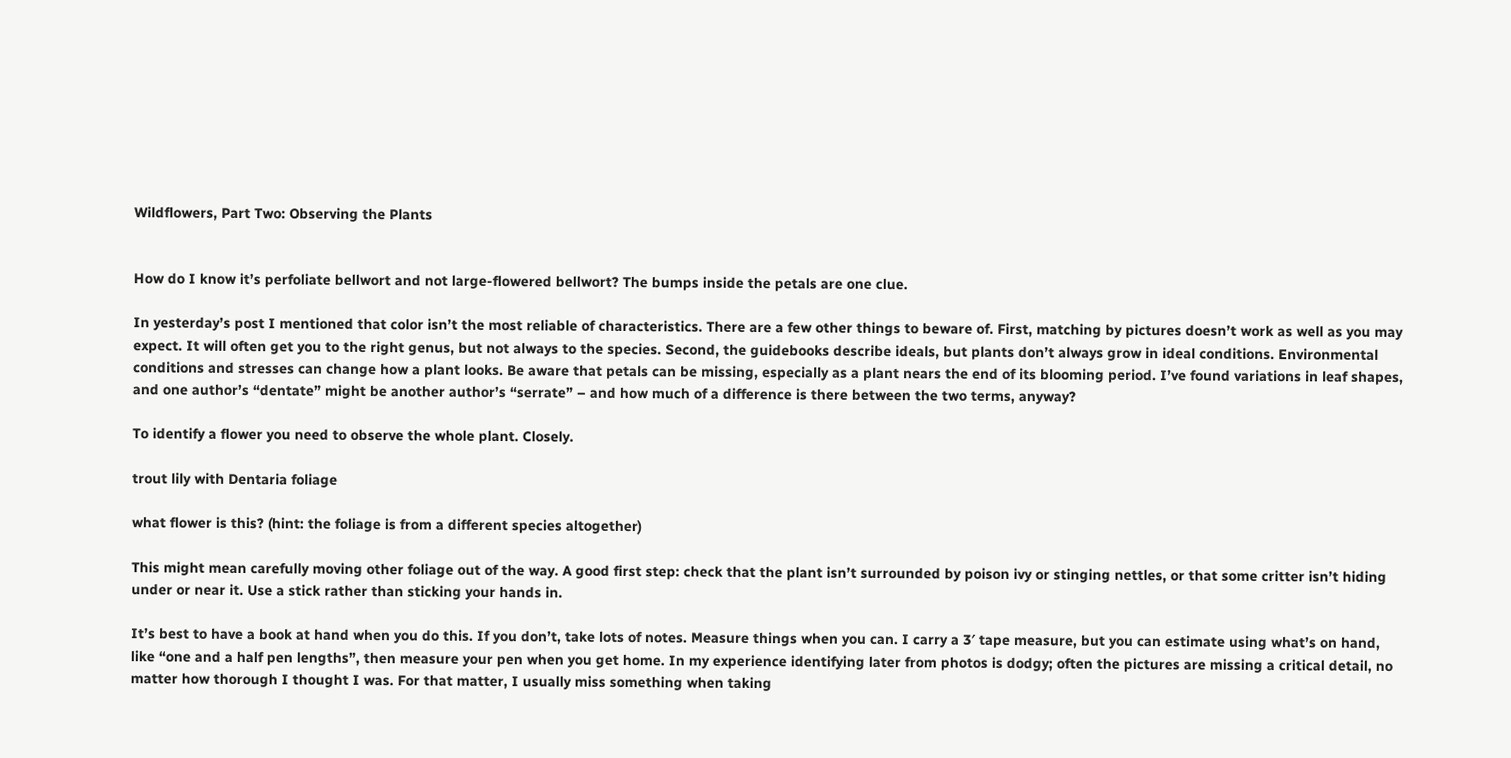Wildflowers, Part Two: Observing the Plants


How do I know it’s perfoliate bellwort and not large-flowered bellwort? The bumps inside the petals are one clue.

In yesterday’s post I mentioned that color isn’t the most reliable of characteristics. There are a few other things to beware of. First, matching by pictures doesn’t work as well as you may expect. It will often get you to the right genus, but not always to the species. Second, the guidebooks describe ideals, but plants don’t always grow in ideal conditions. Environmental conditions and stresses can change how a plant looks. Be aware that petals can be missing, especially as a plant nears the end of its blooming period. I’ve found variations in leaf shapes, and one author’s “dentate” might be another author’s “serrate” – and how much of a difference is there between the two terms, anyway?

To identify a flower you need to observe the whole plant. Closely.

trout lily with Dentaria foliage

what flower is this? (hint: the foliage is from a different species altogether)

This might mean carefully moving other foliage out of the way. A good first step: check that the plant isn’t surrounded by poison ivy or stinging nettles, or that some critter isn’t hiding under or near it. Use a stick rather than sticking your hands in.

It’s best to have a book at hand when you do this. If you don’t, take lots of notes. Measure things when you can. I carry a 3′ tape measure, but you can estimate using what’s on hand, like “one and a half pen lengths”, then measure your pen when you get home. In my experience identifying later from photos is dodgy; often the pictures are missing a critical detail, no matter how thorough I thought I was. For that matter, I usually miss something when taking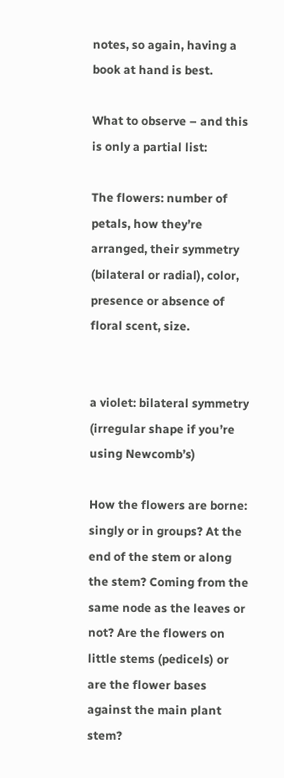notes, so again, having a book at hand is best.

What to observe – and this is only a partial list:

The flowers: number of petals, how they’re arranged, their symmetry (bilateral or radial), color, presence or absence of floral scent, size.


a violet: bilateral symmetry (irregular shape if you’re using Newcomb’s)

How the flowers are borne: singly or in groups? At the end of the stem or along the stem? Coming from the same node as the leaves or not? Are the flowers on little stems (pedicels) or are the flower bases against the main plant stem?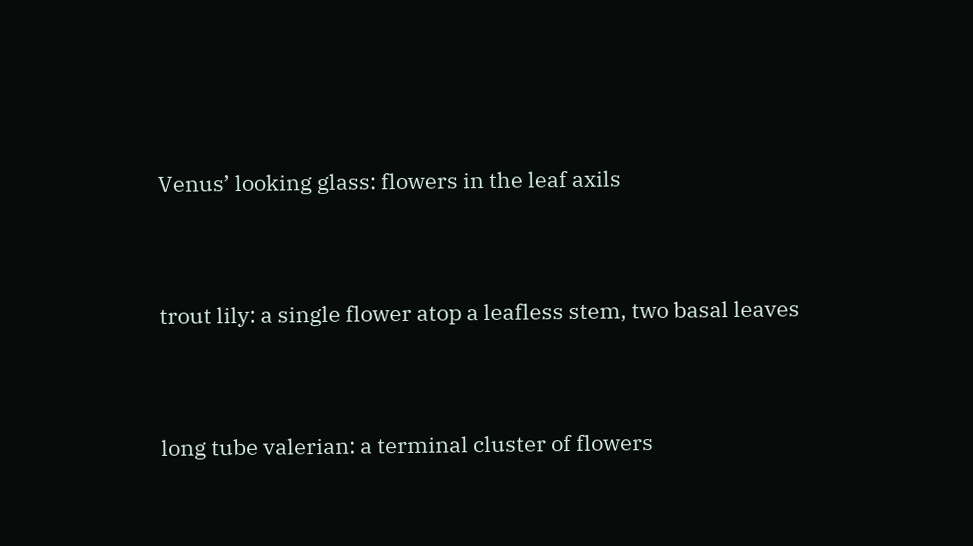Venus’ looking glass: flowers in the leaf axils


trout lily: a single flower atop a leafless stem, two basal leaves


long tube valerian: a terminal cluster of flowers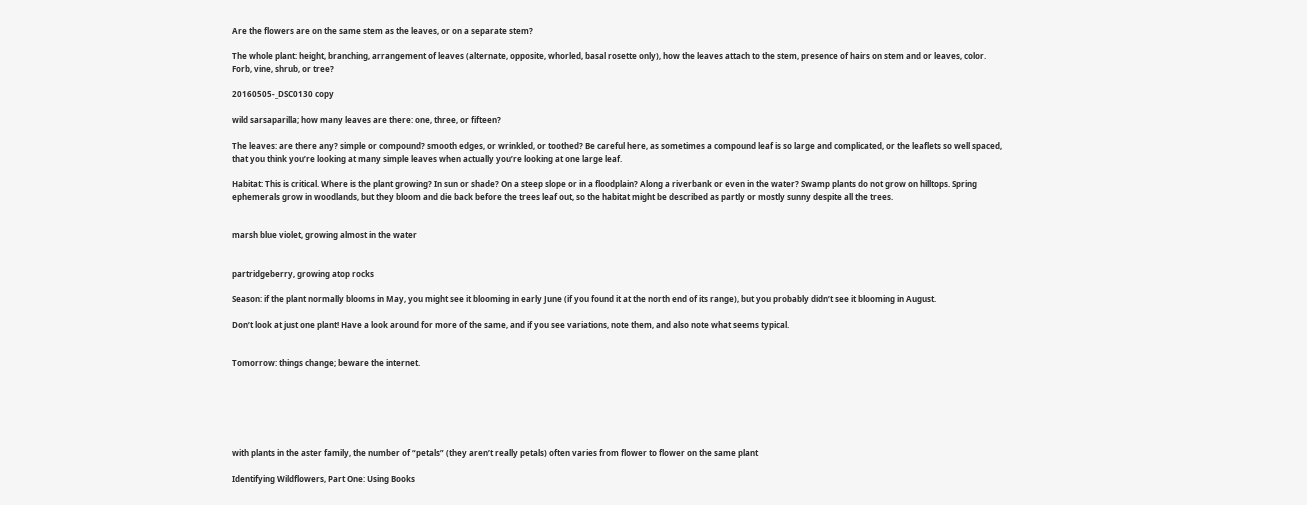Are the flowers are on the same stem as the leaves, or on a separate stem?

The whole plant: height, branching, arrangement of leaves (alternate, opposite, whorled, basal rosette only), how the leaves attach to the stem, presence of hairs on stem and or leaves, color. Forb, vine, shrub, or tree?

20160505-_DSC0130 copy

wild sarsaparilla; how many leaves are there: one, three, or fifteen?

The leaves: are there any? simple or compound? smooth edges, or wrinkled, or toothed? Be careful here, as sometimes a compound leaf is so large and complicated, or the leaflets so well spaced, that you think you’re looking at many simple leaves when actually you’re looking at one large leaf.

Habitat: This is critical. Where is the plant growing? In sun or shade? On a steep slope or in a floodplain? Along a riverbank or even in the water? Swamp plants do not grow on hilltops. Spring ephemerals grow in woodlands, but they bloom and die back before the trees leaf out, so the habitat might be described as partly or mostly sunny despite all the trees.


marsh blue violet, growing almost in the water


partridgeberry, growing atop rocks

Season: if the plant normally blooms in May, you might see it blooming in early June (if you found it at the north end of its range), but you probably didn’t see it blooming in August.

Don’t look at just one plant! Have a look around for more of the same, and if you see variations, note them, and also note what seems typical.


Tomorrow: things change; beware the internet.






with plants in the aster family, the number of “petals” (they aren’t really petals) often varies from flower to flower on the same plant

Identifying Wildflowers, Part One: Using Books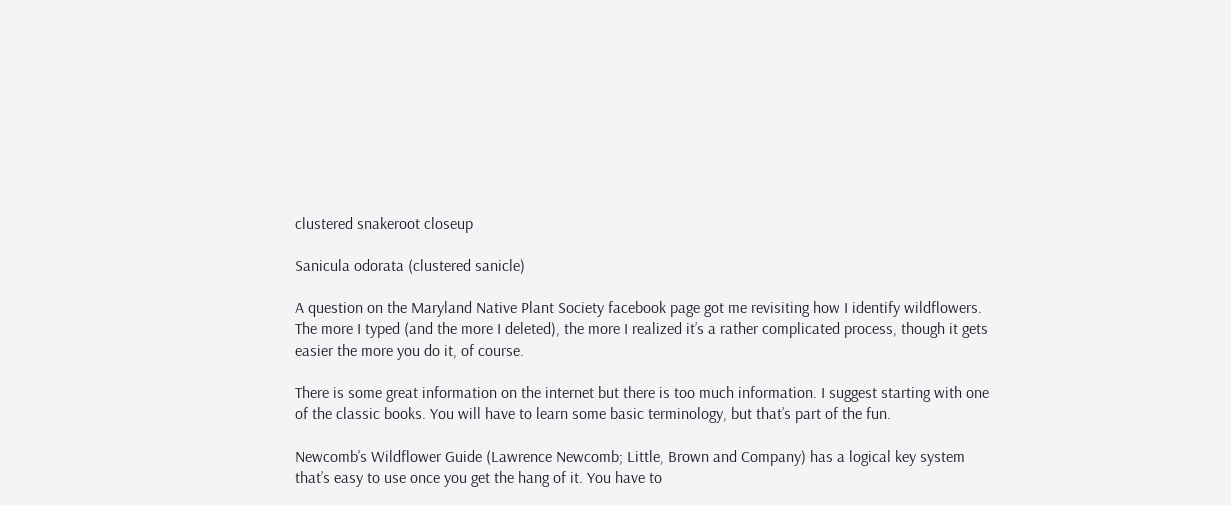clustered snakeroot closeup

Sanicula odorata (clustered sanicle)

A question on the Maryland Native Plant Society facebook page got me revisiting how I identify wildflowers. The more I typed (and the more I deleted), the more I realized it’s a rather complicated process, though it gets easier the more you do it, of course.

There is some great information on the internet but there is too much information. I suggest starting with one of the classic books. You will have to learn some basic terminology, but that’s part of the fun.

Newcomb’s Wildflower Guide (Lawrence Newcomb; Little, Brown and Company) has a logical key system that’s easy to use once you get the hang of it. You have to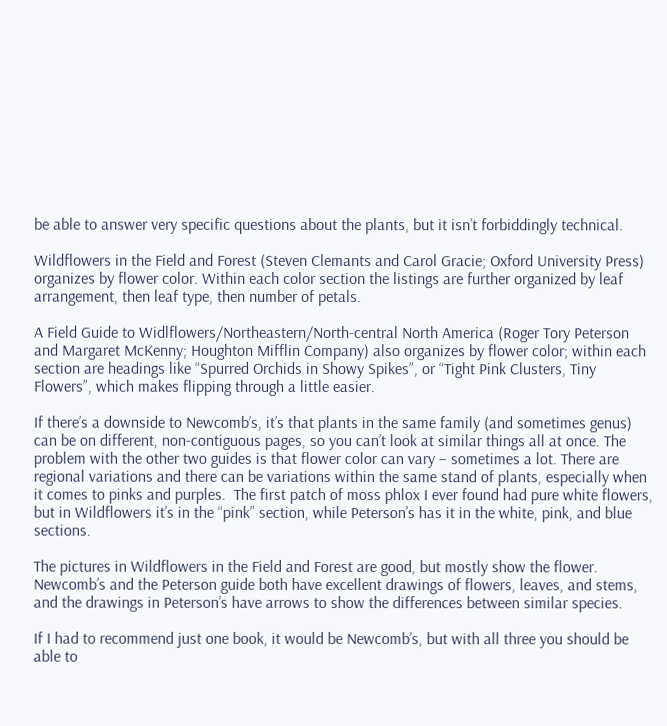be able to answer very specific questions about the plants, but it isn’t forbiddingly technical.

Wildflowers in the Field and Forest (Steven Clemants and Carol Gracie; Oxford University Press) organizes by flower color. Within each color section the listings are further organized by leaf arrangement, then leaf type, then number of petals.

A Field Guide to Widlflowers/Northeastern/North-central North America (Roger Tory Peterson and Margaret McKenny; Houghton Mifflin Company) also organizes by flower color; within each section are headings like “Spurred Orchids in Showy Spikes”, or “Tight Pink Clusters, Tiny Flowers”, which makes flipping through a little easier.

If there’s a downside to Newcomb’s, it’s that plants in the same family (and sometimes genus) can be on different, non-contiguous pages, so you can’t look at similar things all at once. The problem with the other two guides is that flower color can vary – sometimes a lot. There are regional variations and there can be variations within the same stand of plants, especially when it comes to pinks and purples.  The first patch of moss phlox I ever found had pure white flowers, but in Wildflowers it’s in the “pink” section, while Peterson’s has it in the white, pink, and blue sections.

The pictures in Wildflowers in the Field and Forest are good, but mostly show the flower. Newcomb’s and the Peterson guide both have excellent drawings of flowers, leaves, and stems, and the drawings in Peterson’s have arrows to show the differences between similar species.

If I had to recommend just one book, it would be Newcomb’s, but with all three you should be able to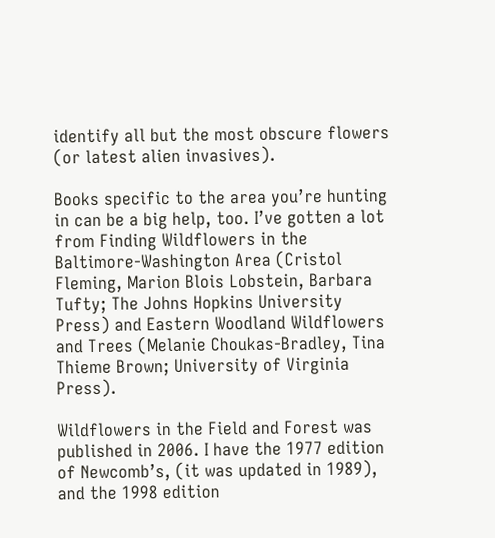identify all but the most obscure flowers (or latest alien invasives).

Books specific to the area you’re hunting in can be a big help, too. I’ve gotten a lot from Finding Wildflowers in the Baltimore-Washington Area (Cristol Fleming, Marion Blois Lobstein, Barbara Tufty; The Johns Hopkins University Press) and Eastern Woodland Wildflowers and Trees (Melanie Choukas-Bradley, Tina Thieme Brown; University of Virginia Press).

Wildflowers in the Field and Forest was published in 2006. I have the 1977 edition of Newcomb’s, (it was updated in 1989), and the 1998 edition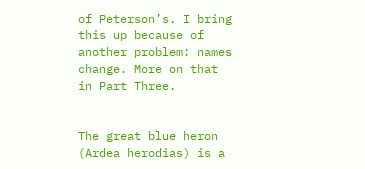of Peterson’s. I bring this up because of another problem: names change. More on that in Part Three.


The great blue heron (Ardea herodias) is a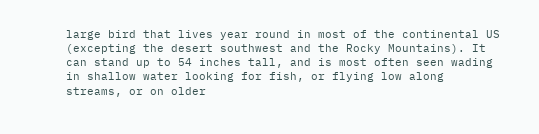large bird that lives year round in most of the continental US (excepting the desert southwest and the Rocky Mountains). It can stand up to 54 inches tall, and is most often seen wading in shallow water looking for fish, or flying low along streams, or on older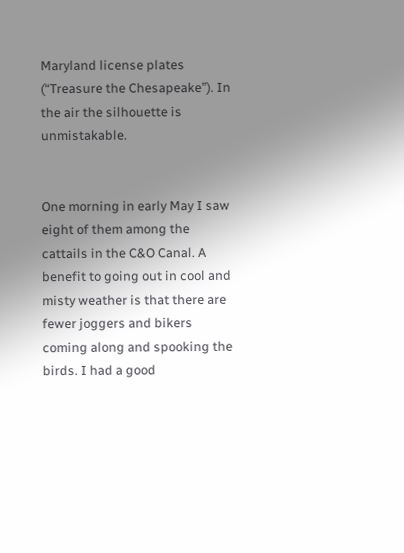Maryland license plates (“Treasure the Chesapeake”). In the air the silhouette is unmistakable.


One morning in early May I saw eight of them among the cattails in the C&O Canal. A benefit to going out in cool and misty weather is that there are fewer joggers and bikers coming along and spooking the birds. I had a good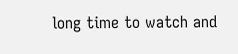long time to watch and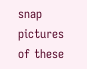snap pictures of these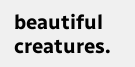beautiful creatures.